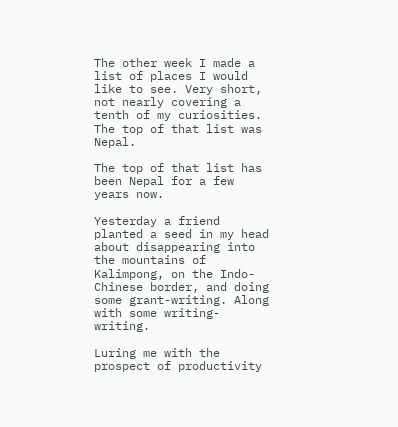The other week I made a list of places I would like to see. Very short, not nearly covering a tenth of my curiosities. The top of that list was Nepal.

The top of that list has been Nepal for a few years now.

Yesterday a friend planted a seed in my head about disappearing into the mountains of Kalimpong, on the Indo-Chinese border, and doing some grant-writing. Along with some writing-writing.

Luring me with the prospect of productivity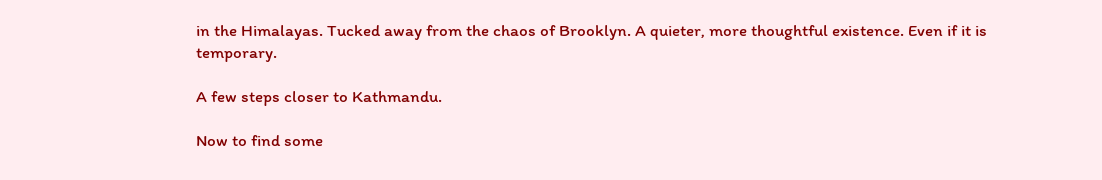in the Himalayas. Tucked away from the chaos of Brooklyn. A quieter, more thoughtful existence. Even if it is temporary.

A few steps closer to Kathmandu.

Now to find some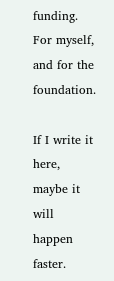funding. For myself, and for the foundation.

If I write it here, maybe it will happen faster.